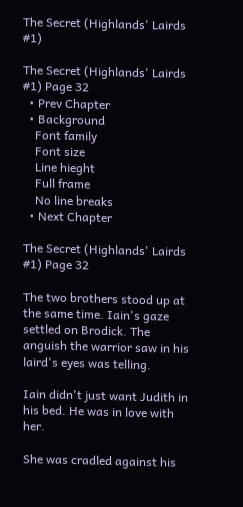The Secret (Highlands' Lairds #1)

The Secret (Highlands' Lairds #1) Page 32
  • Prev Chapter
  • Background
    Font family
    Font size
    Line hieght
    Full frame
    No line breaks
  • Next Chapter

The Secret (Highlands' Lairds #1) Page 32

The two brothers stood up at the same time. Iain's gaze settled on Brodick. The anguish the warrior saw in his laird's eyes was telling.

Iain didn't just want Judith in his bed. He was in love with her.

She was cradled against his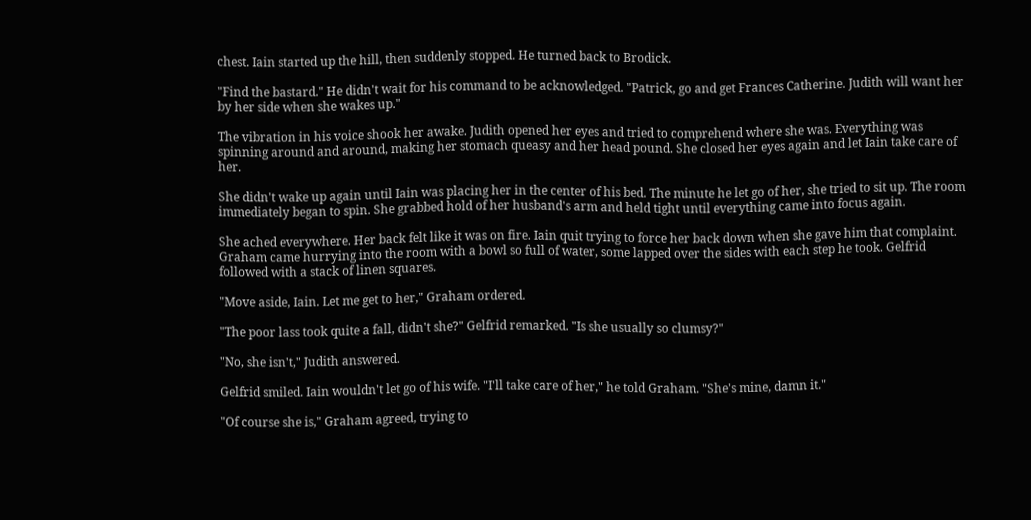chest. Iain started up the hill, then suddenly stopped. He turned back to Brodick.

"Find the bastard." He didn't wait for his command to be acknowledged. "Patrick, go and get Frances Catherine. Judith will want her by her side when she wakes up."

The vibration in his voice shook her awake. Judith opened her eyes and tried to comprehend where she was. Everything was spinning around and around, making her stomach queasy and her head pound. She closed her eyes again and let Iain take care of her.

She didn't wake up again until Iain was placing her in the center of his bed. The minute he let go of her, she tried to sit up. The room immediately began to spin. She grabbed hold of her husband's arm and held tight until everything came into focus again.

She ached everywhere. Her back felt like it was on fire. Iain quit trying to force her back down when she gave him that complaint. Graham came hurrying into the room with a bowl so full of water, some lapped over the sides with each step he took. Gelfrid followed with a stack of linen squares.

"Move aside, Iain. Let me get to her," Graham ordered.

"The poor lass took quite a fall, didn't she?" Gelfrid remarked. "Is she usually so clumsy?"

"No, she isn't," Judith answered.

Gelfrid smiled. Iain wouldn't let go of his wife. "I'll take care of her," he told Graham. "She's mine, damn it."

"Of course she is," Graham agreed, trying to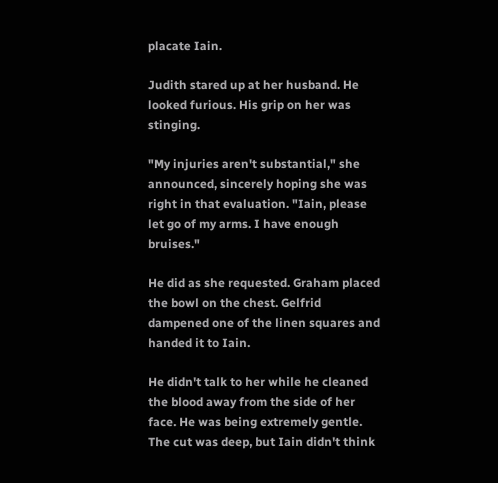placate Iain.

Judith stared up at her husband. He looked furious. His grip on her was stinging.

"My injuries aren't substantial," she announced, sincerely hoping she was right in that evaluation. "Iain, please let go of my arms. I have enough bruises."

He did as she requested. Graham placed the bowl on the chest. Gelfrid dampened one of the linen squares and handed it to Iain.

He didn't talk to her while he cleaned the blood away from the side of her face. He was being extremely gentle. The cut was deep, but Iain didn't think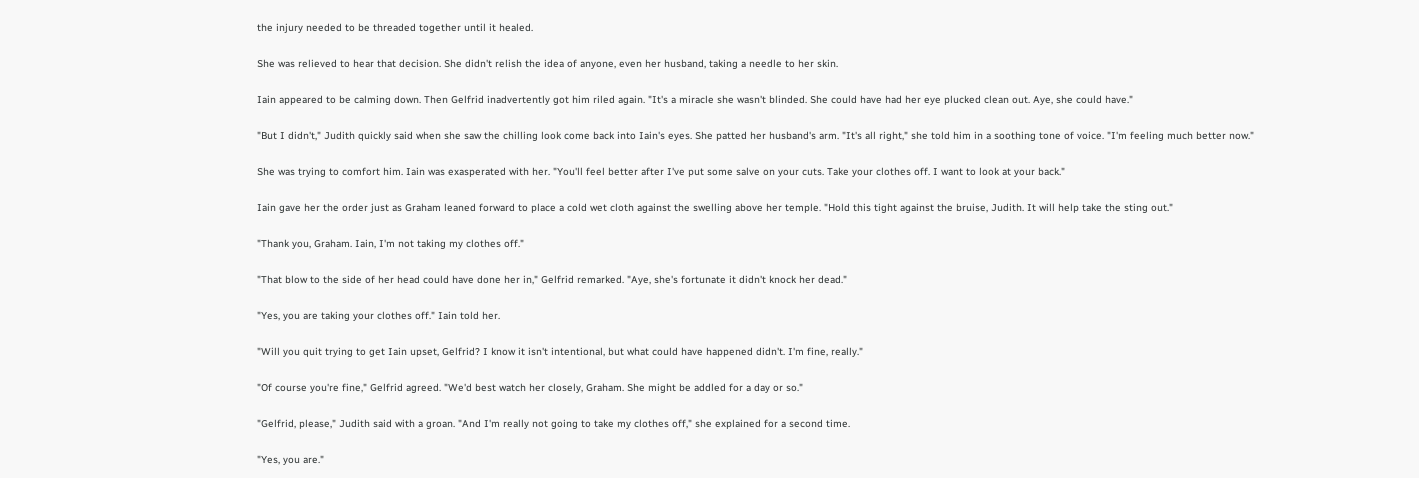the injury needed to be threaded together until it healed.

She was relieved to hear that decision. She didn't relish the idea of anyone, even her husband, taking a needle to her skin.

Iain appeared to be calming down. Then Gelfrid inadvertently got him riled again. "It's a miracle she wasn't blinded. She could have had her eye plucked clean out. Aye, she could have."

"But I didn't," Judith quickly said when she saw the chilling look come back into Iain's eyes. She patted her husband's arm. "It's all right," she told him in a soothing tone of voice. "I'm feeling much better now."

She was trying to comfort him. Iain was exasperated with her. "You'll feel better after I've put some salve on your cuts. Take your clothes off. I want to look at your back."

Iain gave her the order just as Graham leaned forward to place a cold wet cloth against the swelling above her temple. "Hold this tight against the bruise, Judith. It will help take the sting out."

"Thank you, Graham. Iain, I'm not taking my clothes off."

"That blow to the side of her head could have done her in," Gelfrid remarked. "Aye, she's fortunate it didn't knock her dead."

"Yes, you are taking your clothes off." Iain told her.

"Will you quit trying to get Iain upset, Gelfrid? I know it isn't intentional, but what could have happened didn't. I'm fine, really."

"Of course you're fine," Gelfrid agreed. "We'd best watch her closely, Graham. She might be addled for a day or so."

"Gelfrid, please," Judith said with a groan. "And I'm really not going to take my clothes off," she explained for a second time.

"Yes, you are."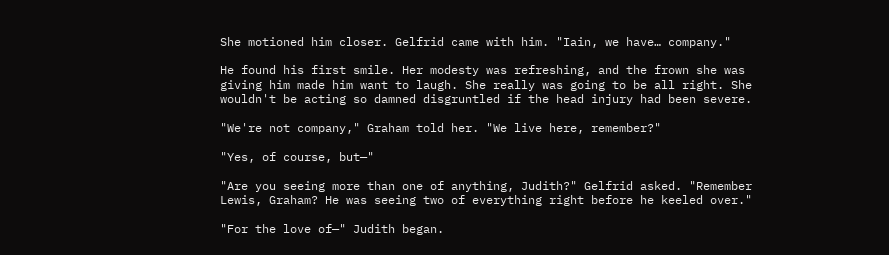She motioned him closer. Gelfrid came with him. "Iain, we have… company."

He found his first smile. Her modesty was refreshing, and the frown she was giving him made him want to laugh. She really was going to be all right. She wouldn't be acting so damned disgruntled if the head injury had been severe.

"We're not company," Graham told her. "We live here, remember?"

"Yes, of course, but—"

"Are you seeing more than one of anything, Judith?" Gelfrid asked. "Remember Lewis, Graham? He was seeing two of everything right before he keeled over."

"For the love of—" Judith began.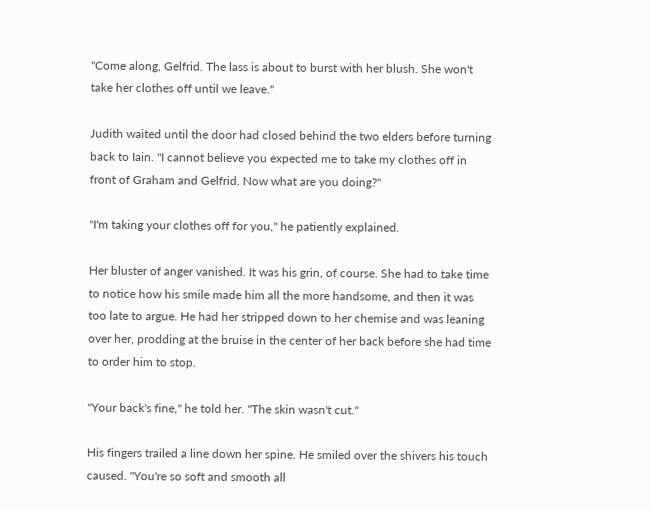"Come along, Gelfrid. The lass is about to burst with her blush. She won't take her clothes off until we leave."

Judith waited until the door had closed behind the two elders before turning back to Iain. "I cannot believe you expected me to take my clothes off in front of Graham and Gelfrid. Now what are you doing?"

"I'm taking your clothes off for you," he patiently explained.

Her bluster of anger vanished. It was his grin, of course. She had to take time to notice how his smile made him all the more handsome, and then it was too late to argue. He had her stripped down to her chemise and was leaning over her, prodding at the bruise in the center of her back before she had time to order him to stop.

"Your back's fine," he told her. "The skin wasn't cut."

His fingers trailed a line down her spine. He smiled over the shivers his touch caused. "You're so soft and smooth all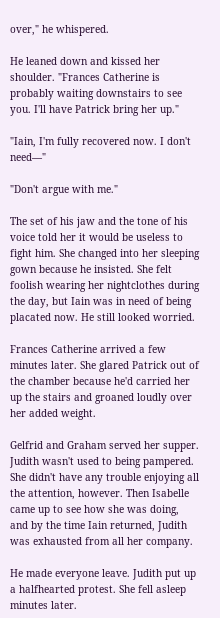over," he whispered.

He leaned down and kissed her shoulder. "Frances Catherine is probably waiting downstairs to see you. I'll have Patrick bring her up."

"Iain, I'm fully recovered now. I don't need—"

"Don't argue with me."

The set of his jaw and the tone of his voice told her it would be useless to fight him. She changed into her sleeping gown because he insisted. She felt foolish wearing her nightclothes during the day, but Iain was in need of being placated now. He still looked worried.

Frances Catherine arrived a few minutes later. She glared Patrick out of the chamber because he'd carried her up the stairs and groaned loudly over her added weight.

Gelfrid and Graham served her supper. Judith wasn't used to being pampered. She didn't have any trouble enjoying all the attention, however. Then Isabelle came up to see how she was doing, and by the time Iain returned, Judith was exhausted from all her company.

He made everyone leave. Judith put up a halfhearted protest. She fell asleep minutes later.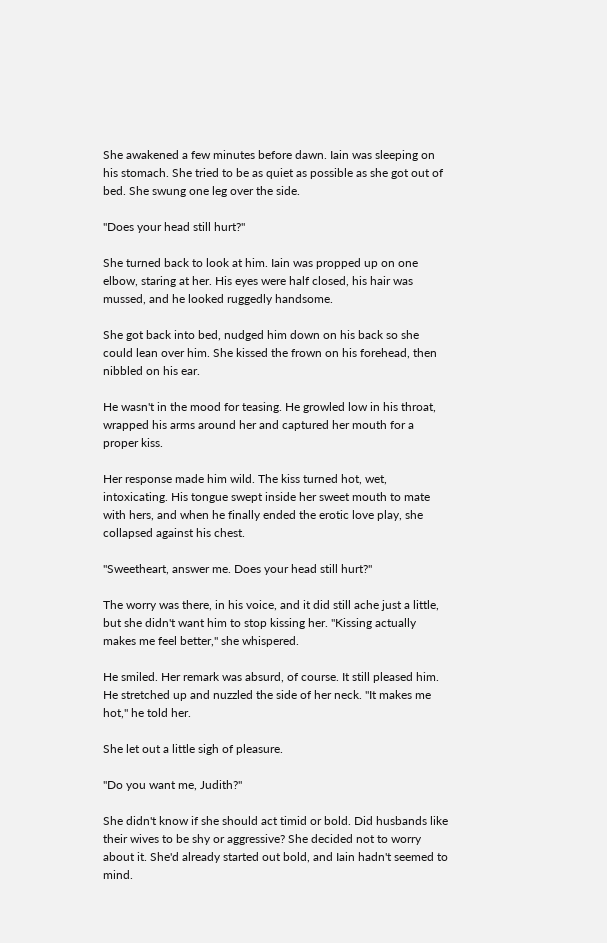She awakened a few minutes before dawn. Iain was sleeping on his stomach. She tried to be as quiet as possible as she got out of bed. She swung one leg over the side.

"Does your head still hurt?"

She turned back to look at him. Iain was propped up on one elbow, staring at her. His eyes were half closed, his hair was mussed, and he looked ruggedly handsome.

She got back into bed, nudged him down on his back so she could lean over him. She kissed the frown on his forehead, then nibbled on his ear.

He wasn't in the mood for teasing. He growled low in his throat, wrapped his arms around her and captured her mouth for a proper kiss.

Her response made him wild. The kiss turned hot, wet, intoxicating. His tongue swept inside her sweet mouth to mate with hers, and when he finally ended the erotic love play, she collapsed against his chest.

"Sweetheart, answer me. Does your head still hurt?"

The worry was there, in his voice, and it did still ache just a little, but she didn't want him to stop kissing her. "Kissing actually makes me feel better," she whispered.

He smiled. Her remark was absurd, of course. It still pleased him. He stretched up and nuzzled the side of her neck. "It makes me hot," he told her.

She let out a little sigh of pleasure.

"Do you want me, Judith?"

She didn't know if she should act timid or bold. Did husbands like their wives to be shy or aggressive? She decided not to worry about it. She'd already started out bold, and Iain hadn't seemed to mind.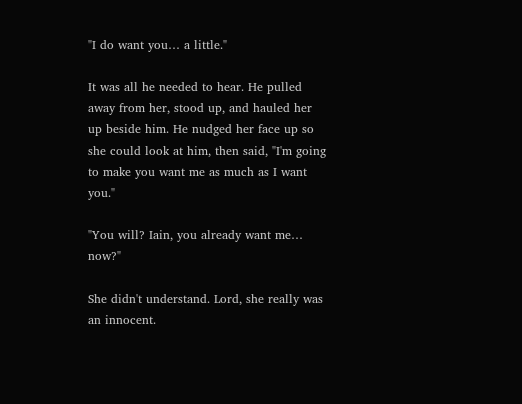"I do want you… a little."

It was all he needed to hear. He pulled away from her, stood up, and hauled her up beside him. He nudged her face up so she could look at him, then said, "I'm going to make you want me as much as I want you."

"You will? Iain, you already want me… now?"

She didn't understand. Lord, she really was an innocent.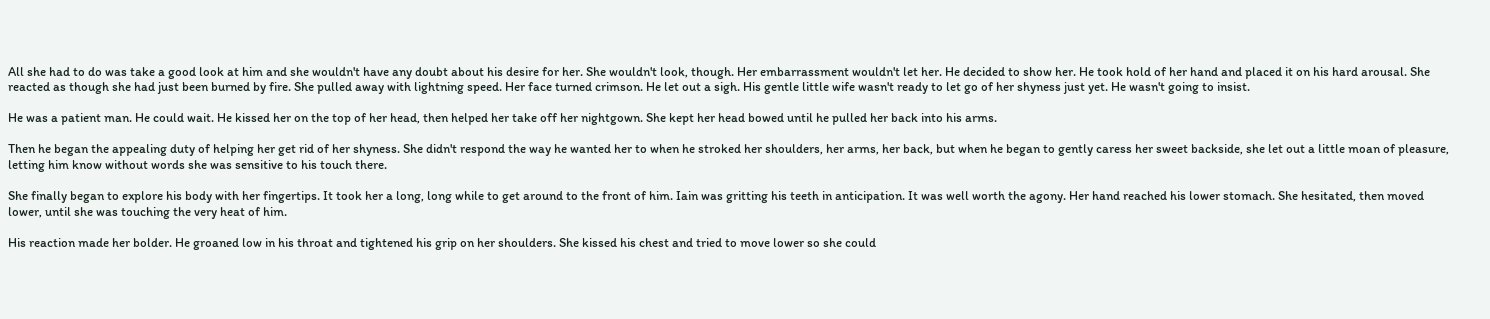All she had to do was take a good look at him and she wouldn't have any doubt about his desire for her. She wouldn't look, though. Her embarrassment wouldn't let her. He decided to show her. He took hold of her hand and placed it on his hard arousal. She reacted as though she had just been burned by fire. She pulled away with lightning speed. Her face turned crimson. He let out a sigh. His gentle little wife wasn't ready to let go of her shyness just yet. He wasn't going to insist.

He was a patient man. He could wait. He kissed her on the top of her head, then helped her take off her nightgown. She kept her head bowed until he pulled her back into his arms.

Then he began the appealing duty of helping her get rid of her shyness. She didn't respond the way he wanted her to when he stroked her shoulders, her arms, her back, but when he began to gently caress her sweet backside, she let out a little moan of pleasure, letting him know without words she was sensitive to his touch there.

She finally began to explore his body with her fingertips. It took her a long, long while to get around to the front of him. Iain was gritting his teeth in anticipation. It was well worth the agony. Her hand reached his lower stomach. She hesitated, then moved lower, until she was touching the very heat of him.

His reaction made her bolder. He groaned low in his throat and tightened his grip on her shoulders. She kissed his chest and tried to move lower so she could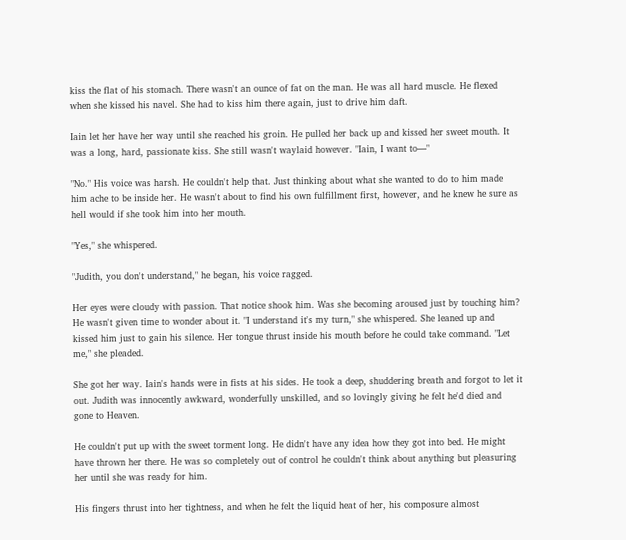kiss the flat of his stomach. There wasn't an ounce of fat on the man. He was all hard muscle. He flexed when she kissed his navel. She had to kiss him there again, just to drive him daft.

Iain let her have her way until she reached his groin. He pulled her back up and kissed her sweet mouth. It was a long, hard, passionate kiss. She still wasn't waylaid however. "Iain, I want to—"

"No." His voice was harsh. He couldn't help that. Just thinking about what she wanted to do to him made him ache to be inside her. He wasn't about to find his own fulfillment first, however, and he knew he sure as hell would if she took him into her mouth.

"Yes," she whispered.

"Judith, you don't understand," he began, his voice ragged.

Her eyes were cloudy with passion. That notice shook him. Was she becoming aroused just by touching him? He wasn't given time to wonder about it. "I understand it's my turn," she whispered. She leaned up and kissed him just to gain his silence. Her tongue thrust inside his mouth before he could take command. "Let me," she pleaded.

She got her way. Iain's hands were in fists at his sides. He took a deep, shuddering breath and forgot to let it out. Judith was innocently awkward, wonderfully unskilled, and so lovingly giving he felt he'd died and gone to Heaven.

He couldn't put up with the sweet torment long. He didn't have any idea how they got into bed. He might have thrown her there. He was so completely out of control he couldn't think about anything but pleasuring her until she was ready for him.

His fingers thrust into her tightness, and when he felt the liquid heat of her, his composure almost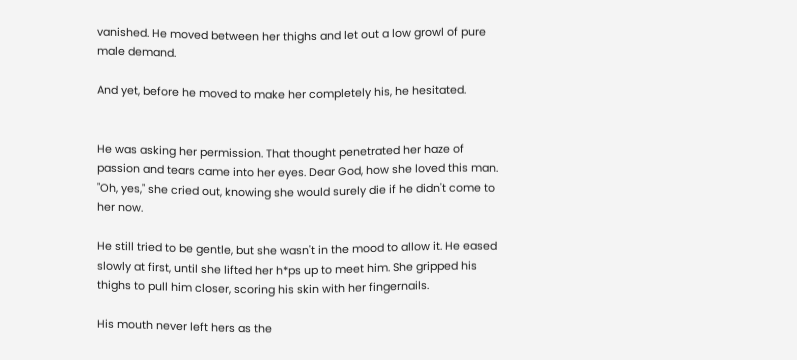vanished. He moved between her thighs and let out a low growl of pure male demand.

And yet, before he moved to make her completely his, he hesitated.


He was asking her permission. That thought penetrated her haze of passion and tears came into her eyes. Dear God, how she loved this man. "Oh, yes," she cried out, knowing she would surely die if he didn't come to her now.

He still tried to be gentle, but she wasn't in the mood to allow it. He eased slowly at first, until she lifted her h*ps up to meet him. She gripped his thighs to pull him closer, scoring his skin with her fingernails.

His mouth never left hers as the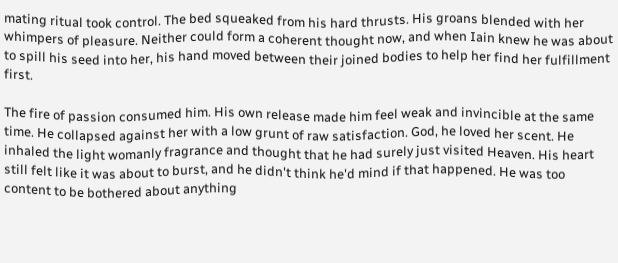mating ritual took control. The bed squeaked from his hard thrusts. His groans blended with her whimpers of pleasure. Neither could form a coherent thought now, and when Iain knew he was about to spill his seed into her, his hand moved between their joined bodies to help her find her fulfillment first.

The fire of passion consumed him. His own release made him feel weak and invincible at the same time. He collapsed against her with a low grunt of raw satisfaction. God, he loved her scent. He inhaled the light womanly fragrance and thought that he had surely just visited Heaven. His heart still felt like it was about to burst, and he didn't think he'd mind if that happened. He was too content to be bothered about anything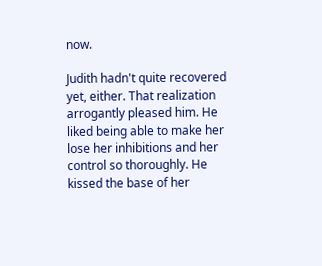now.

Judith hadn't quite recovered yet, either. That realization arrogantly pleased him. He liked being able to make her lose her inhibitions and her control so thoroughly. He kissed the base of her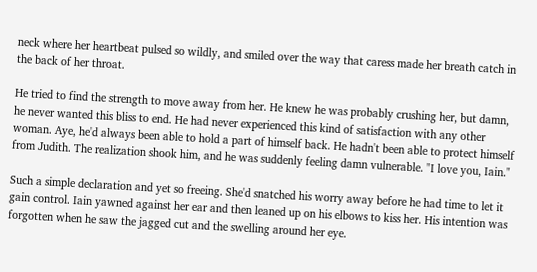neck where her heartbeat pulsed so wildly, and smiled over the way that caress made her breath catch in the back of her throat.

He tried to find the strength to move away from her. He knew he was probably crushing her, but damn, he never wanted this bliss to end. He had never experienced this kind of satisfaction with any other woman. Aye, he'd always been able to hold a part of himself back. He hadn't been able to protect himself from Judith. The realization shook him, and he was suddenly feeling damn vulnerable. "I love you, Iain."

Such a simple declaration and yet so freeing. She'd snatched his worry away before he had time to let it gain control. Iain yawned against her ear and then leaned up on his elbows to kiss her. His intention was forgotten when he saw the jagged cut and the swelling around her eye.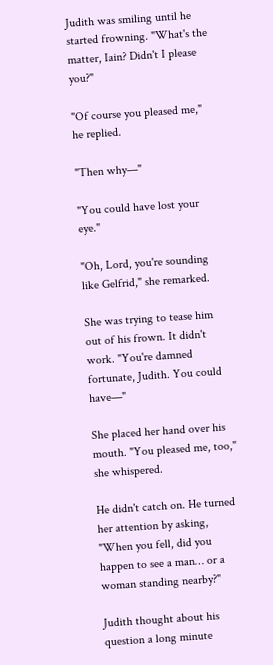Judith was smiling until he started frowning. "What's the matter, Iain? Didn't I please you?"

"Of course you pleased me," he replied.

"Then why—"

"You could have lost your eye."

"Oh, Lord, you're sounding like Gelfrid," she remarked.

She was trying to tease him out of his frown. It didn't work. "You're damned fortunate, Judith. You could have—"

She placed her hand over his mouth. "You pleased me, too," she whispered.

He didn't catch on. He turned her attention by asking, "When you fell, did you happen to see a man… or a woman standing nearby?"

Judith thought about his question a long minute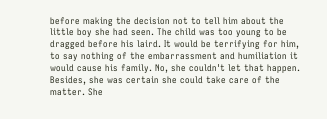before making the decision not to tell him about the little boy she had seen. The child was too young to be dragged before his laird. It would be terrifying for him, to say nothing of the embarrassment and humiliation it would cause his family. No, she couldn't let that happen. Besides, she was certain she could take care of the matter. She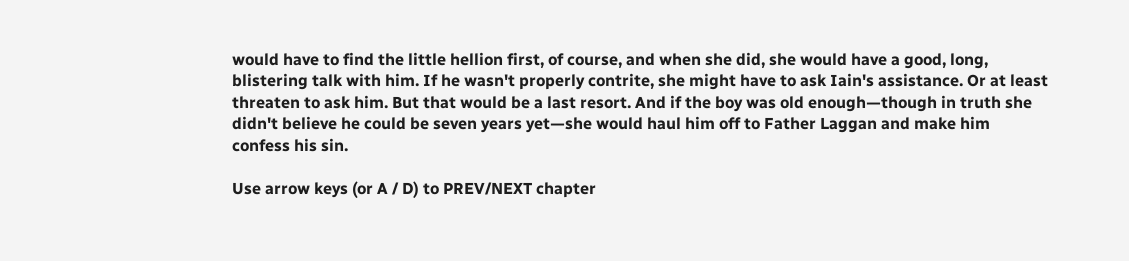would have to find the little hellion first, of course, and when she did, she would have a good, long, blistering talk with him. If he wasn't properly contrite, she might have to ask Iain's assistance. Or at least threaten to ask him. But that would be a last resort. And if the boy was old enough—though in truth she didn't believe he could be seven years yet—she would haul him off to Father Laggan and make him confess his sin.

Use arrow keys (or A / D) to PREV/NEXT chapter